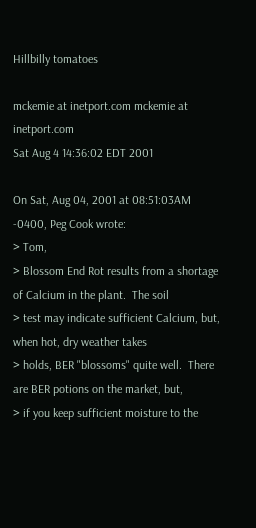Hillbilly tomatoes

mckemie at inetport.com mckemie at inetport.com
Sat Aug 4 14:36:02 EDT 2001

On Sat, Aug 04, 2001 at 08:51:03AM -0400, Peg Cook wrote:
> Tom,
> Blossom End Rot results from a shortage of Calcium in the plant.  The soil
> test may indicate sufficient Calcium, but, when hot, dry weather takes
> holds, BER "blossoms" quite well.  There are BER potions on the market, but,
> if you keep sufficient moisture to the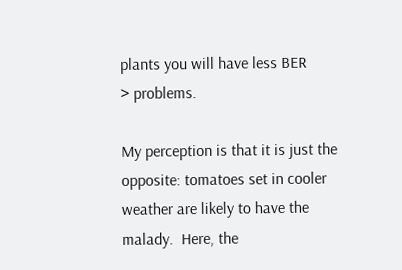plants you will have less BER
> problems.

My perception is that it is just the opposite: tomatoes set in cooler
weather are likely to have the malady.  Here, the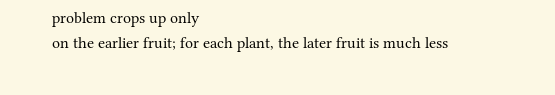problem crops up only
on the earlier fruit; for each plant, the later fruit is much less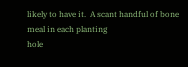likely to have it.  A scant handful of bone meal in each planting
hole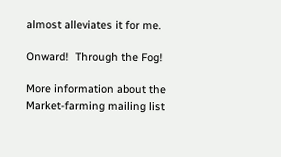almost alleviates it for me.

Onward!  Through the Fog!

More information about the Market-farming mailing list